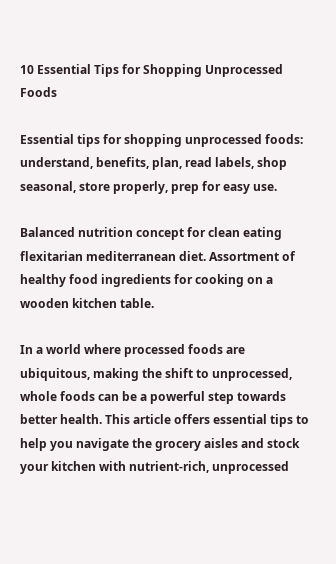10 Essential Tips for Shopping Unprocessed Foods

Essential tips for shopping unprocessed foods: understand, benefits, plan, read labels, shop seasonal, store properly, prep for easy use.

Balanced nutrition concept for clean eating flexitarian mediterranean diet. Assortment of healthy food ingredients for cooking on a wooden kitchen table.

In a world where processed foods are ubiquitous, making the shift to unprocessed, whole foods can be a powerful step towards better health. This article offers essential tips to help you navigate the grocery aisles and stock your kitchen with nutrient-rich, unprocessed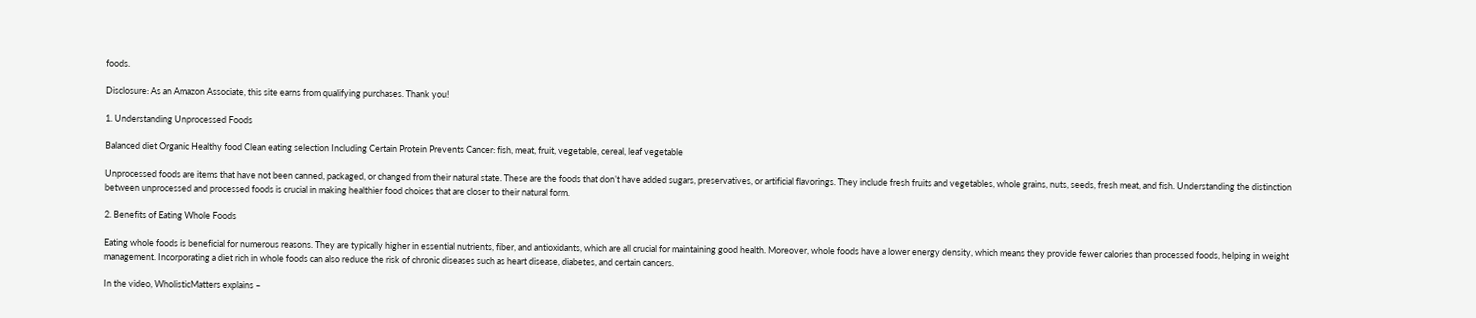foods.

Disclosure: As an Amazon Associate, this site earns from qualifying purchases. Thank you!

1. Understanding Unprocessed Foods

Balanced diet Organic Healthy food Clean eating selection Including Certain Protein Prevents Cancer: fish, meat, fruit, vegetable, cereal, leaf vegetable

Unprocessed foods are items that have not been canned, packaged, or changed from their natural state. These are the foods that don’t have added sugars, preservatives, or artificial flavorings. They include fresh fruits and vegetables, whole grains, nuts, seeds, fresh meat, and fish. Understanding the distinction between unprocessed and processed foods is crucial in making healthier food choices that are closer to their natural form.

2. Benefits of Eating Whole Foods

Eating whole foods is beneficial for numerous reasons. They are typically higher in essential nutrients, fiber, and antioxidants, which are all crucial for maintaining good health. Moreover, whole foods have a lower energy density, which means they provide fewer calories than processed foods, helping in weight management. Incorporating a diet rich in whole foods can also reduce the risk of chronic diseases such as heart disease, diabetes, and certain cancers.

In the video, WholisticMatters explains –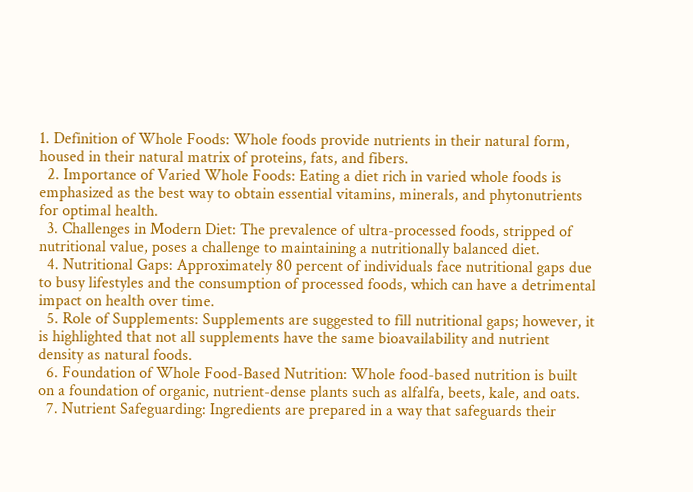1. Definition of Whole Foods: Whole foods provide nutrients in their natural form, housed in their natural matrix of proteins, fats, and fibers.
  2. Importance of Varied Whole Foods: Eating a diet rich in varied whole foods is emphasized as the best way to obtain essential vitamins, minerals, and phytonutrients for optimal health.
  3. Challenges in Modern Diet: The prevalence of ultra-processed foods, stripped of nutritional value, poses a challenge to maintaining a nutritionally balanced diet.
  4. Nutritional Gaps: Approximately 80 percent of individuals face nutritional gaps due to busy lifestyles and the consumption of processed foods, which can have a detrimental impact on health over time.
  5. Role of Supplements: Supplements are suggested to fill nutritional gaps; however, it is highlighted that not all supplements have the same bioavailability and nutrient density as natural foods.
  6. Foundation of Whole Food-Based Nutrition: Whole food-based nutrition is built on a foundation of organic, nutrient-dense plants such as alfalfa, beets, kale, and oats.
  7. Nutrient Safeguarding: Ingredients are prepared in a way that safeguards their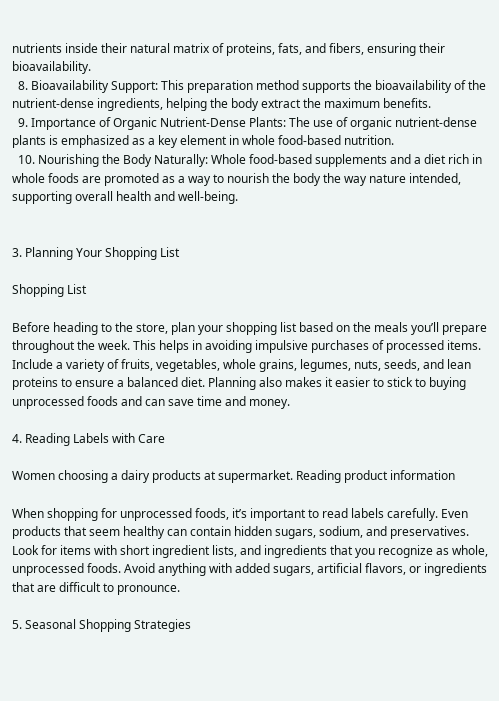nutrients inside their natural matrix of proteins, fats, and fibers, ensuring their bioavailability.
  8. Bioavailability Support: This preparation method supports the bioavailability of the nutrient-dense ingredients, helping the body extract the maximum benefits.
  9. Importance of Organic Nutrient-Dense Plants: The use of organic nutrient-dense plants is emphasized as a key element in whole food-based nutrition.
  10. Nourishing the Body Naturally: Whole food-based supplements and a diet rich in whole foods are promoted as a way to nourish the body the way nature intended, supporting overall health and well-being.


3. Planning Your Shopping List

Shopping List

Before heading to the store, plan your shopping list based on the meals you’ll prepare throughout the week. This helps in avoiding impulsive purchases of processed items. Include a variety of fruits, vegetables, whole grains, legumes, nuts, seeds, and lean proteins to ensure a balanced diet. Planning also makes it easier to stick to buying unprocessed foods and can save time and money.

4. Reading Labels with Care

Women choosing a dairy products at supermarket. Reading product information

When shopping for unprocessed foods, it’s important to read labels carefully. Even products that seem healthy can contain hidden sugars, sodium, and preservatives. Look for items with short ingredient lists, and ingredients that you recognize as whole, unprocessed foods. Avoid anything with added sugars, artificial flavors, or ingredients that are difficult to pronounce.

5. Seasonal Shopping Strategies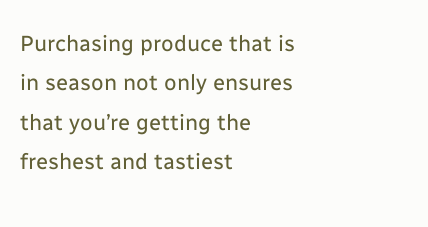Purchasing produce that is in season not only ensures that you’re getting the freshest and tastiest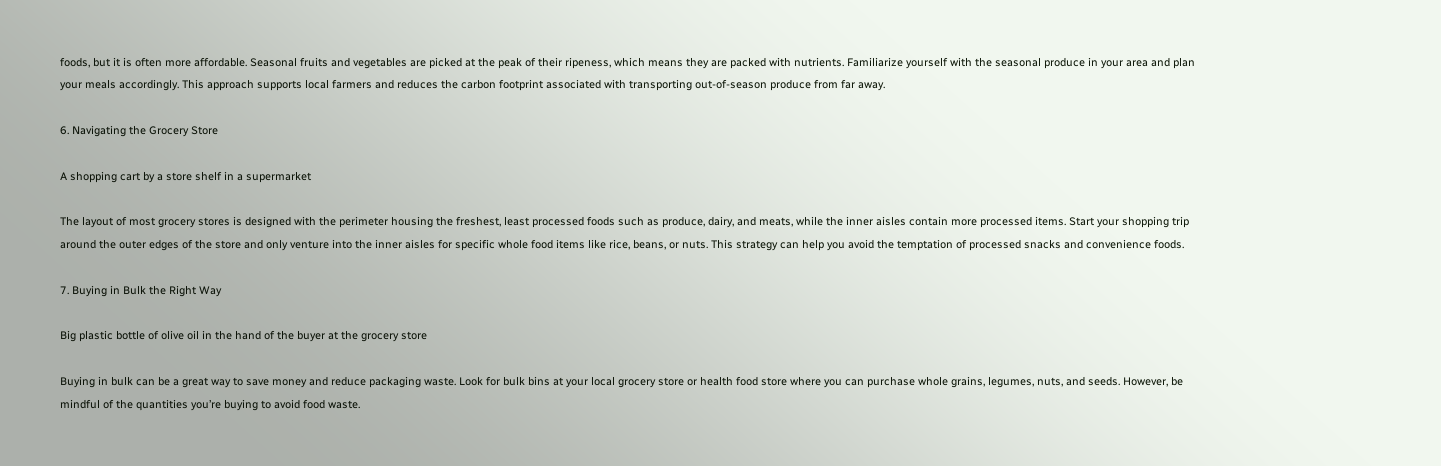foods, but it is often more affordable. Seasonal fruits and vegetables are picked at the peak of their ripeness, which means they are packed with nutrients. Familiarize yourself with the seasonal produce in your area and plan your meals accordingly. This approach supports local farmers and reduces the carbon footprint associated with transporting out-of-season produce from far away.

6. Navigating the Grocery Store

A shopping cart by a store shelf in a supermarket

The layout of most grocery stores is designed with the perimeter housing the freshest, least processed foods such as produce, dairy, and meats, while the inner aisles contain more processed items. Start your shopping trip around the outer edges of the store and only venture into the inner aisles for specific whole food items like rice, beans, or nuts. This strategy can help you avoid the temptation of processed snacks and convenience foods.

7. Buying in Bulk the Right Way

Big plastic bottle of olive oil in the hand of the buyer at the grocery store

Buying in bulk can be a great way to save money and reduce packaging waste. Look for bulk bins at your local grocery store or health food store where you can purchase whole grains, legumes, nuts, and seeds. However, be mindful of the quantities you’re buying to avoid food waste.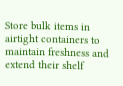Store bulk items in airtight containers to maintain freshness and extend their shelf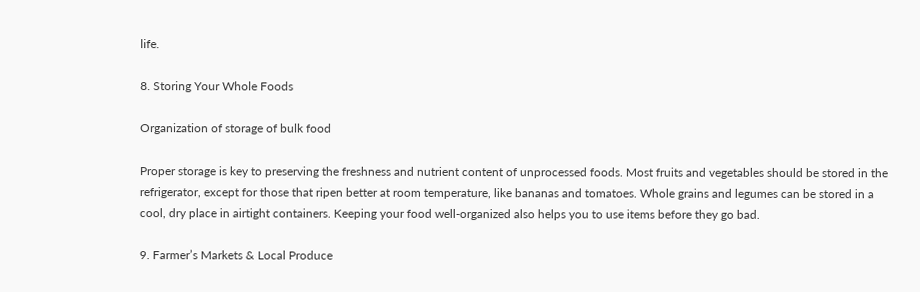life.

8. Storing Your Whole Foods

Organization of storage of bulk food

Proper storage is key to preserving the freshness and nutrient content of unprocessed foods. Most fruits and vegetables should be stored in the refrigerator, except for those that ripen better at room temperature, like bananas and tomatoes. Whole grains and legumes can be stored in a cool, dry place in airtight containers. Keeping your food well-organized also helps you to use items before they go bad.

9. Farmer’s Markets & Local Produce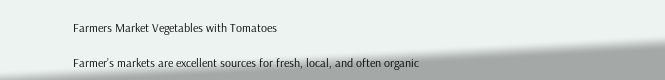Farmers Market Vegetables with Tomatoes

Farmer’s markets are excellent sources for fresh, local, and often organic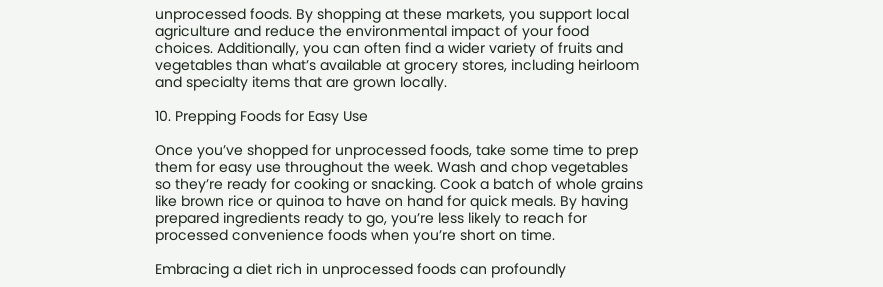unprocessed foods. By shopping at these markets, you support local agriculture and reduce the environmental impact of your food choices. Additionally, you can often find a wider variety of fruits and vegetables than what’s available at grocery stores, including heirloom and specialty items that are grown locally.

10. Prepping Foods for Easy Use

Once you’ve shopped for unprocessed foods, take some time to prep them for easy use throughout the week. Wash and chop vegetables so they’re ready for cooking or snacking. Cook a batch of whole grains like brown rice or quinoa to have on hand for quick meals. By having prepared ingredients ready to go, you’re less likely to reach for processed convenience foods when you’re short on time.

Embracing a diet rich in unprocessed foods can profoundly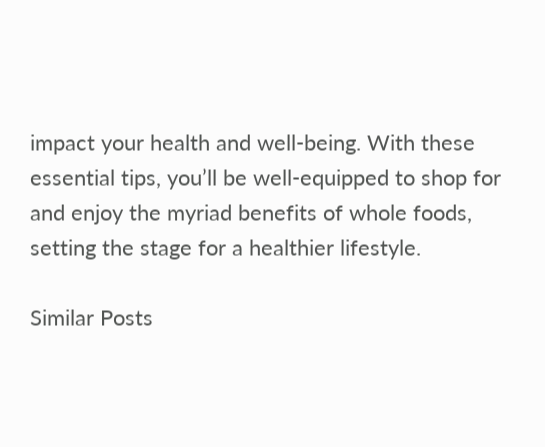impact your health and well-being. With these essential tips, you’ll be well-equipped to shop for and enjoy the myriad benefits of whole foods, setting the stage for a healthier lifestyle.

Similar Posts